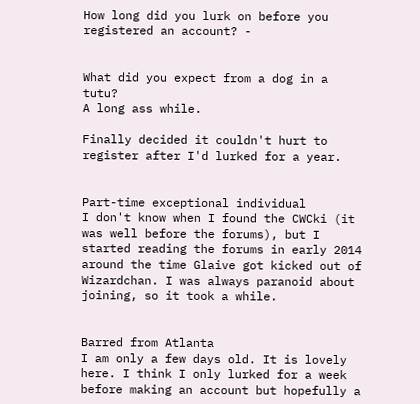How long did you lurk on before you registered an account? -


What did you expect from a dog in a tutu?
A long ass while.

Finally decided it couldn't hurt to register after I'd lurked for a year.


Part-time exceptional individual
I don't know when I found the CWCki (it was well before the forums), but I started reading the forums in early 2014 around the time Glaive got kicked out of Wizardchan. I was always paranoid about joining, so it took a while.


Barred from Atlanta
I am only a few days old. It is lovely here. I think I only lurked for a week before making an account but hopefully a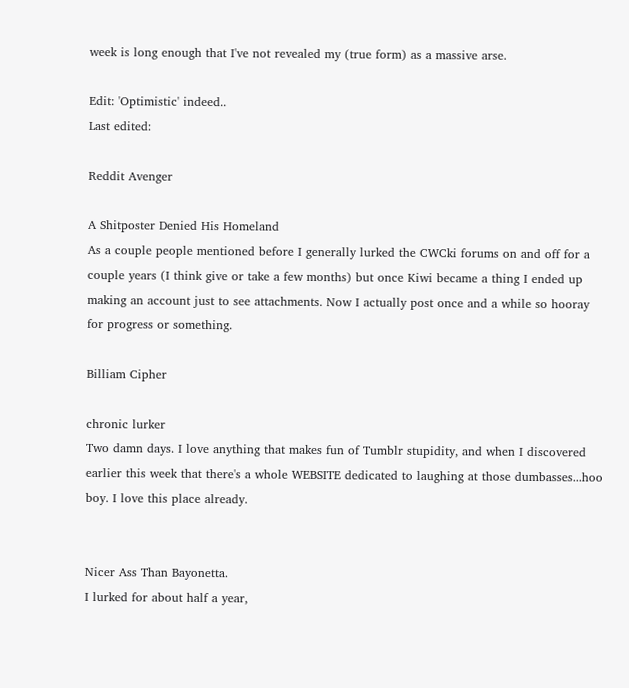week is long enough that I've not revealed my (true form) as a massive arse.

Edit: 'Optimistic' indeed..
Last edited:

Reddit Avenger

A Shitposter Denied His Homeland
As a couple people mentioned before I generally lurked the CWCki forums on and off for a couple years (I think give or take a few months) but once Kiwi became a thing I ended up making an account just to see attachments. Now I actually post once and a while so hooray for progress or something.

Billiam Cipher

chronic lurker
Two damn days. I love anything that makes fun of Tumblr stupidity, and when I discovered earlier this week that there's a whole WEBSITE dedicated to laughing at those dumbasses...hoo boy. I love this place already.


Nicer Ass Than Bayonetta.
I lurked for about half a year,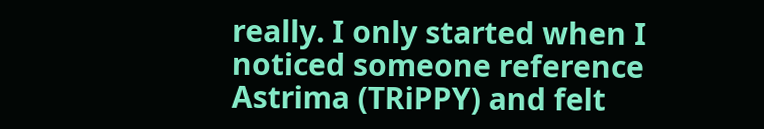really. I only started when I noticed someone reference Astrima (TRiPPY) and felt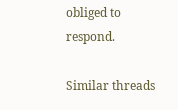obliged to respond.

Similar threads